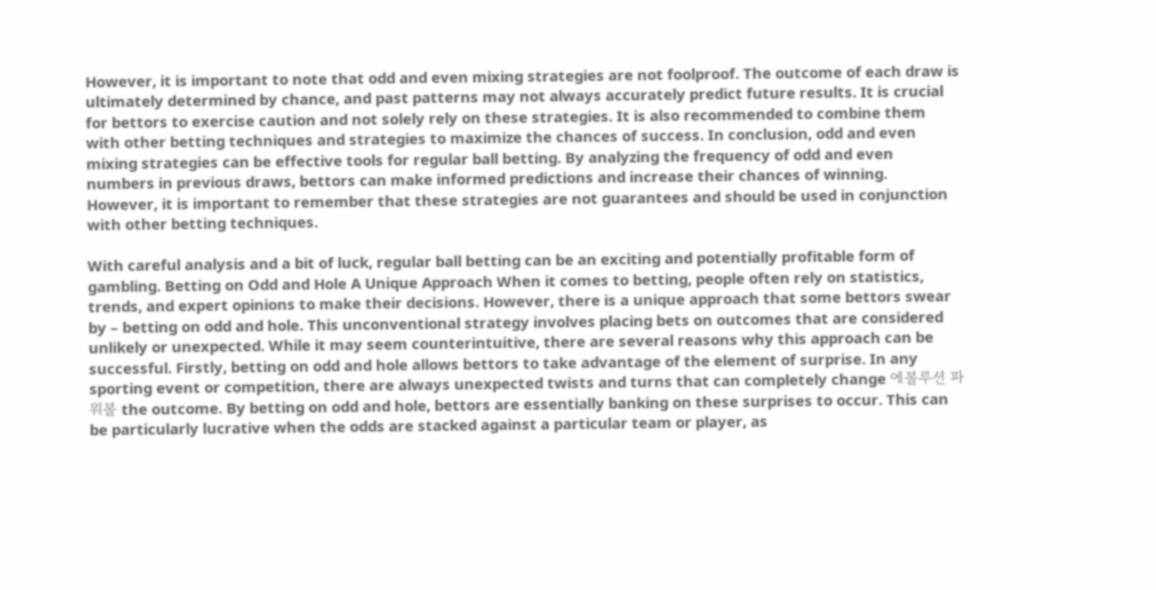However, it is important to note that odd and even mixing strategies are not foolproof. The outcome of each draw is ultimately determined by chance, and past patterns may not always accurately predict future results. It is crucial for bettors to exercise caution and not solely rely on these strategies. It is also recommended to combine them with other betting techniques and strategies to maximize the chances of success. In conclusion, odd and even mixing strategies can be effective tools for regular ball betting. By analyzing the frequency of odd and even numbers in previous draws, bettors can make informed predictions and increase their chances of winning. However, it is important to remember that these strategies are not guarantees and should be used in conjunction with other betting techniques.

With careful analysis and a bit of luck, regular ball betting can be an exciting and potentially profitable form of gambling. Betting on Odd and Hole A Unique Approach When it comes to betting, people often rely on statistics, trends, and expert opinions to make their decisions. However, there is a unique approach that some bettors swear by – betting on odd and hole. This unconventional strategy involves placing bets on outcomes that are considered unlikely or unexpected. While it may seem counterintuitive, there are several reasons why this approach can be successful. Firstly, betting on odd and hole allows bettors to take advantage of the element of surprise. In any sporting event or competition, there are always unexpected twists and turns that can completely change 에볼루션 파워볼 the outcome. By betting on odd and hole, bettors are essentially banking on these surprises to occur. This can be particularly lucrative when the odds are stacked against a particular team or player, as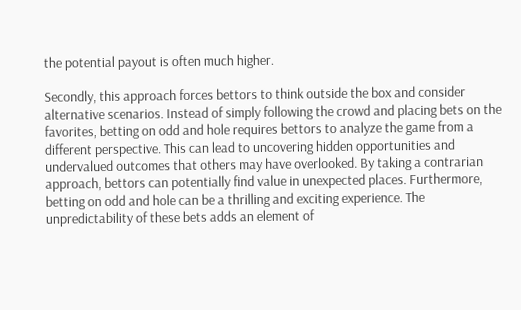the potential payout is often much higher.

Secondly, this approach forces bettors to think outside the box and consider alternative scenarios. Instead of simply following the crowd and placing bets on the favorites, betting on odd and hole requires bettors to analyze the game from a different perspective. This can lead to uncovering hidden opportunities and undervalued outcomes that others may have overlooked. By taking a contrarian approach, bettors can potentially find value in unexpected places. Furthermore, betting on odd and hole can be a thrilling and exciting experience. The unpredictability of these bets adds an element of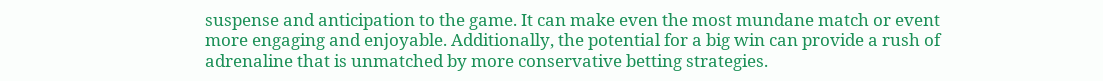suspense and anticipation to the game. It can make even the most mundane match or event more engaging and enjoyable. Additionally, the potential for a big win can provide a rush of adrenaline that is unmatched by more conservative betting strategies.